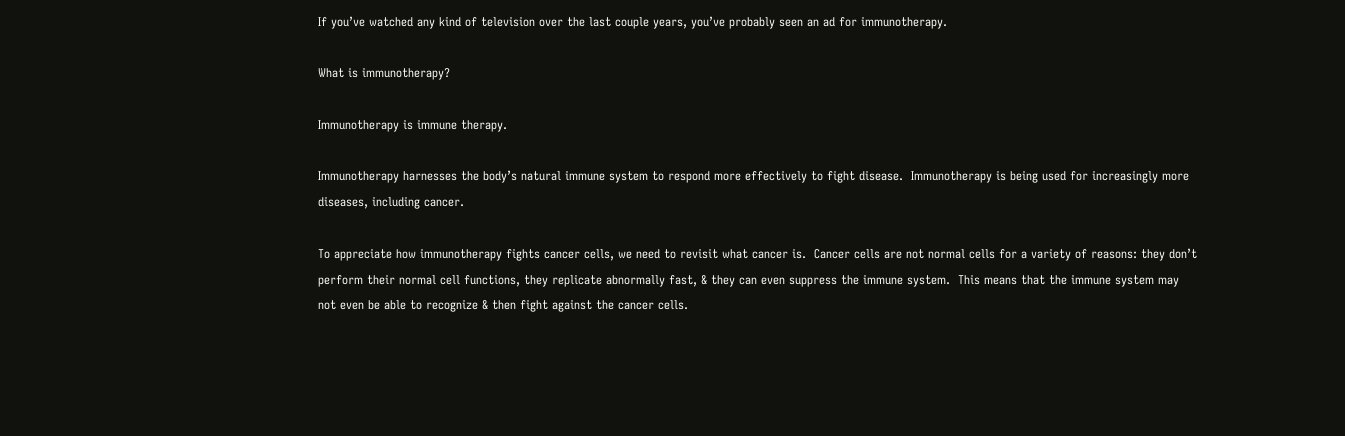If you’ve watched any kind of television over the last couple years, you’ve probably seen an ad for immunotherapy.

What is immunotherapy?

Immunotherapy is immune therapy.

Immunotherapy harnesses the body’s natural immune system to respond more effectively to fight disease.  Immunotherapy is being used for increasingly more diseases, including cancer.

To appreciate how immunotherapy fights cancer cells, we need to revisit what cancer is.  Cancer cells are not normal cells for a variety of reasons: they don’t perform their normal cell functions, they replicate abnormally fast, & they can even suppress the immune system.  This means that the immune system may not even be able to recognize & then fight against the cancer cells.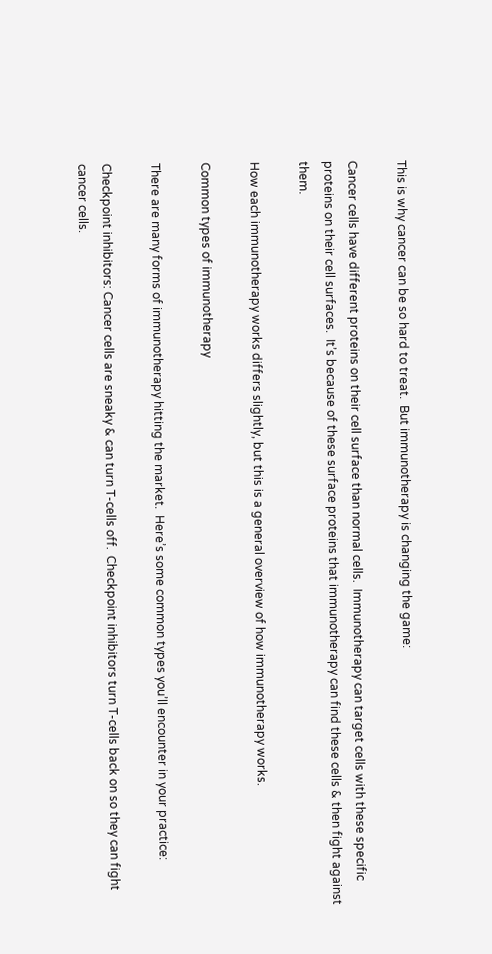This is why cancer can be so hard to treat.  But immunotherapy is changing the game:

Cancer cells have different proteins on their cell surface than normal cells.  Immunotherapy can target cells with these specific proteins on their cell surfaces.  It’s because of these surface proteins that immunotherapy can find these cells & then fight against them.

How each immunotherapy works differs slightly, but this is a general overview of how immunotherapy works.

Common types of immunotherapy

There are many forms of immunotherapy hitting the market.  Here’s some common types you’ll encounter in your practice:

Checkpoint inhibitors: Cancer cells are sneaky & can turn T-cells off.  Checkpoint inhibitors turn T-cells back on so they can fight cancer cells.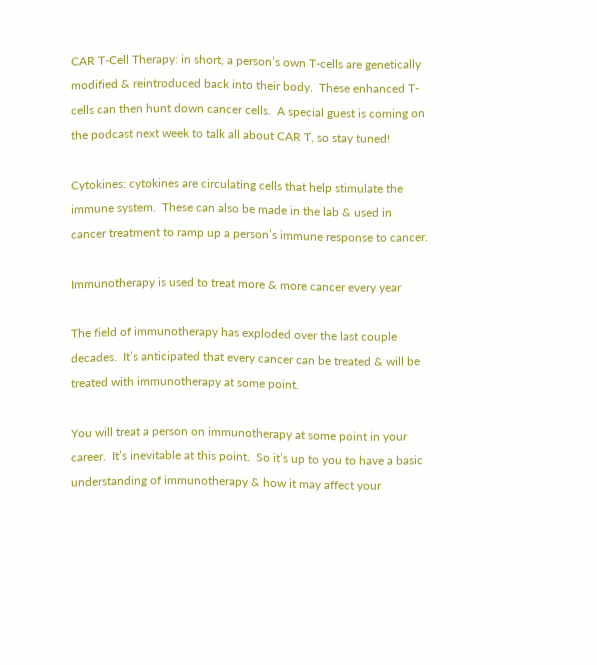CAR T-Cell Therapy: in short, a person’s own T-cells are genetically modified & reintroduced back into their body.  These enhanced T-cells can then hunt down cancer cells.  A special guest is coming on the podcast next week to talk all about CAR T, so stay tuned!

Cytokines: cytokines are circulating cells that help stimulate the immune system.  These can also be made in the lab & used in cancer treatment to ramp up a person’s immune response to cancer.

Immunotherapy is used to treat more & more cancer every year

The field of immunotherapy has exploded over the last couple decades.  It’s anticipated that every cancer can be treated & will be treated with immunotherapy at some point.

You will treat a person on immunotherapy at some point in your career.  It’s inevitable at this point.  So it’s up to you to have a basic understanding of immunotherapy & how it may affect your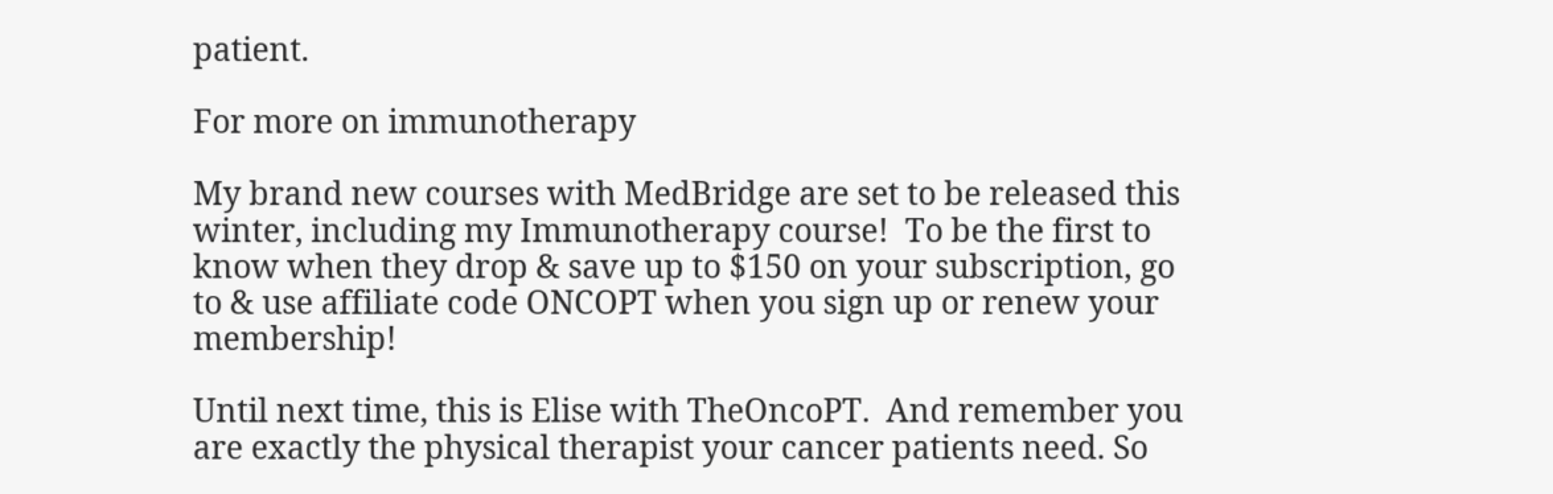patient.

For more on immunotherapy

My brand new courses with MedBridge are set to be released this winter, including my Immunotherapy course!  To be the first to know when they drop & save up to $150 on your subscription, go to & use affiliate code ONCOPT when you sign up or renew your membership!

Until next time, this is Elise with TheOncoPT.  And remember you are exactly the physical therapist your cancer patients need. So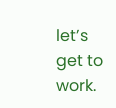let’s get to work.